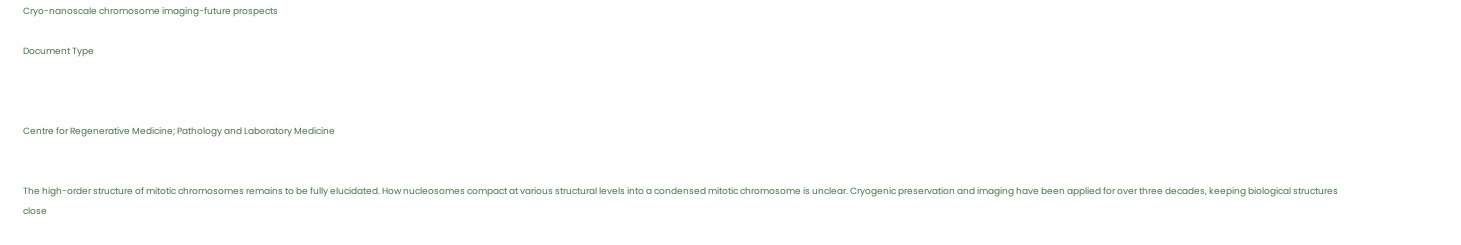Cryo-nanoscale chromosome imaging-future prospects

Document Type



Centre for Regenerative Medicine; Pathology and Laboratory Medicine


The high-order structure of mitotic chromosomes remains to be fully elucidated. How nucleosomes compact at various structural levels into a condensed mitotic chromosome is unclear. Cryogenic preservation and imaging have been applied for over three decades, keeping biological structures close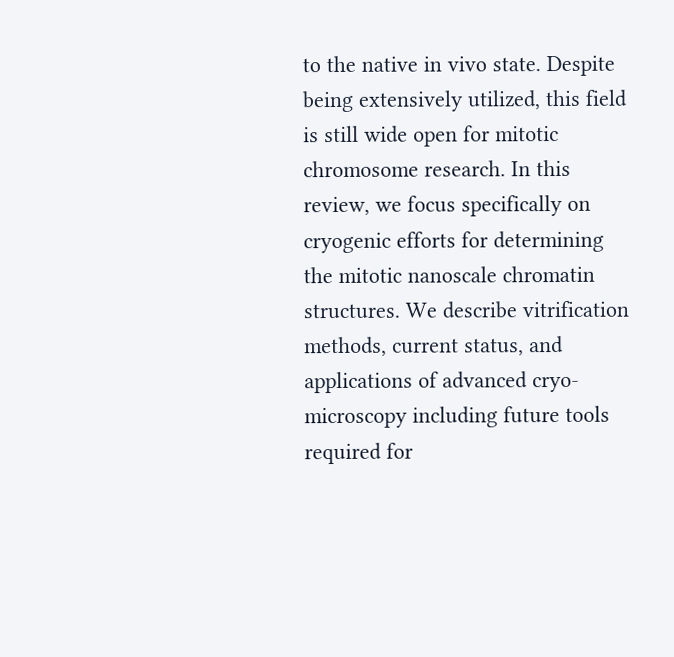to the native in vivo state. Despite being extensively utilized, this field is still wide open for mitotic chromosome research. In this review, we focus specifically on cryogenic efforts for determining the mitotic nanoscale chromatin structures. We describe vitrification methods, current status, and applications of advanced cryo-microscopy including future tools required for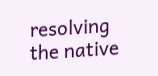resolving the native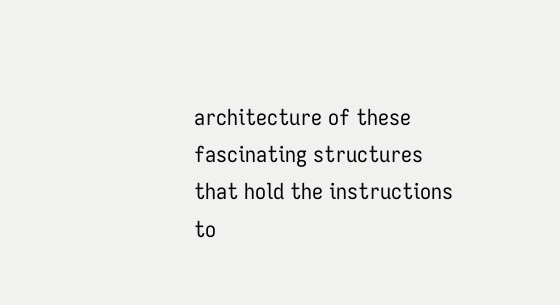architecture of these fascinating structures that hold the instructions to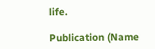life.

Publication (Name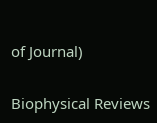of Journal)

Biophysical Reviews